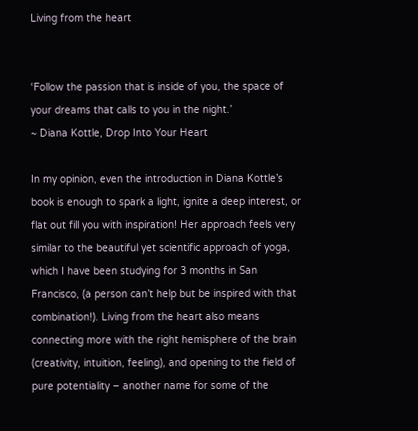Living from the heart


‘Follow the passion that is inside of you, the space of your dreams that calls to you in the night.’
~ Diana Kottle, Drop Into Your Heart

In my opinion, even the introduction in Diana Kottle’s book is enough to spark a light, ignite a deep interest, or flat out fill you with inspiration! Her approach feels very similar to the beautiful yet scientific approach of yoga, which I have been studying for 3 months in San Francisco, (a person can’t help but be inspired with that combination!). Living from the heart also means connecting more with the right hemisphere of the brain (creativity, intuition, feeling), and opening to the field of pure potentiality – another name for some of the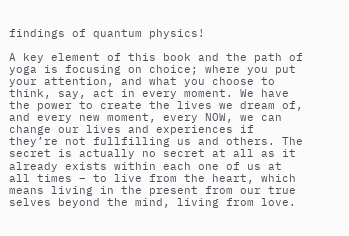findings of quantum physics!

A key element of this book and the path of yoga is focusing on choice; where you put your attention, and what you choose to think, say, act in every moment. We have the power to create the lives we dream of, and every new moment, every NOW, we can change our lives and experiences if they’re not fullfilling us and others. The secret is actually no secret at all as it already exists within each one of us at all times – to live from the heart, which means living in the present from our true selves beyond the mind, living from love.